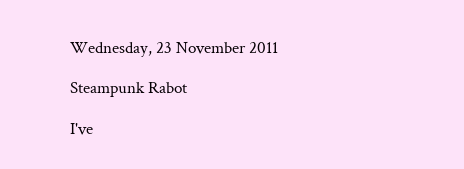Wednesday, 23 November 2011

Steampunk Rabot

I've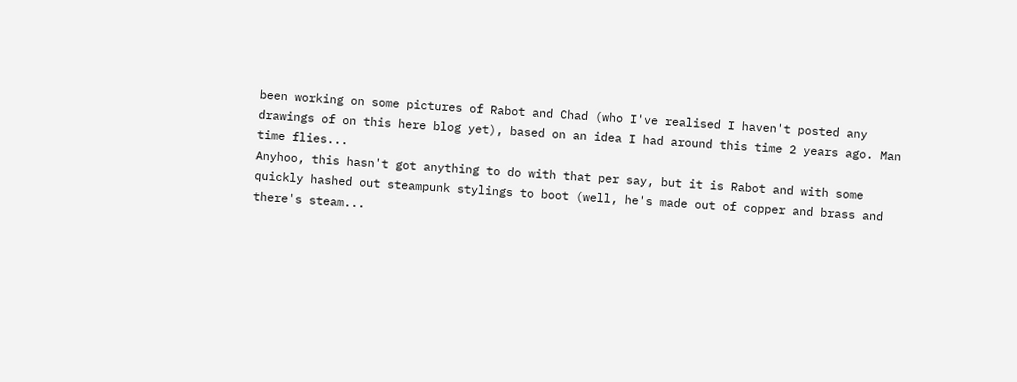been working on some pictures of Rabot and Chad (who I've realised I haven't posted any drawings of on this here blog yet), based on an idea I had around this time 2 years ago. Man time flies...
Anyhoo, this hasn't got anything to do with that per say, but it is Rabot and with some quickly hashed out steampunk stylings to boot (well, he's made out of copper and brass and there's steam...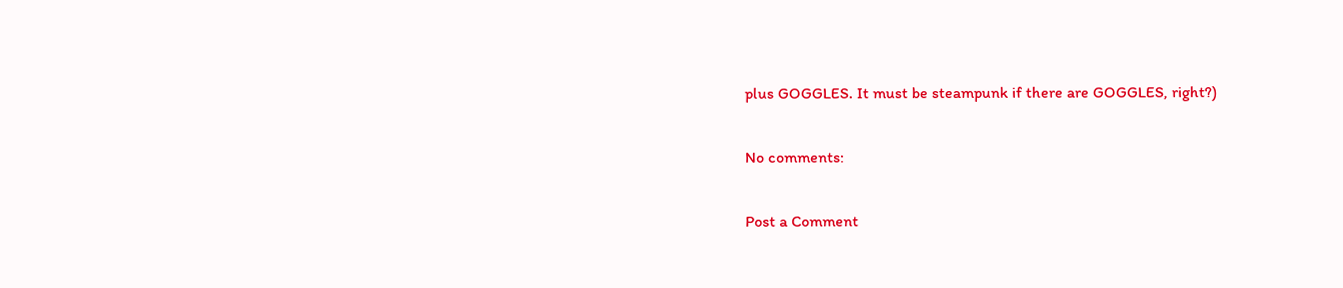plus GOGGLES. It must be steampunk if there are GOGGLES, right?)

No comments:

Post a Comment